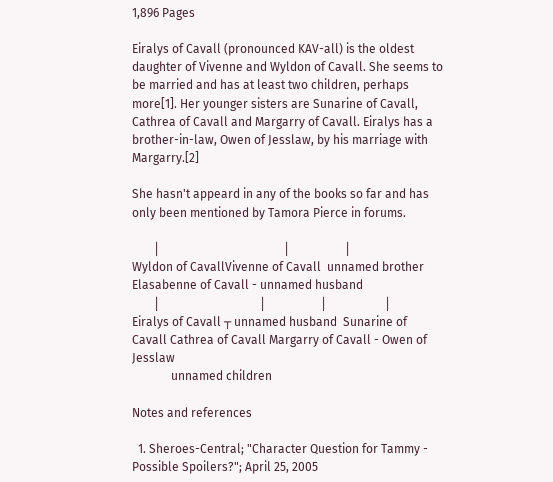1,896 Pages

Eiralys of Cavall (pronounced KAV-all) is the oldest daughter of Vivenne and Wyldon of Cavall. She seems to be married and has at least two children, perhaps more[1]. Her younger sisters are Sunarine of Cavall, Cathrea of Cavall and Margarry of Cavall. Eiralys has a brother-in-law, Owen of Jesslaw, by his marriage with Margarry.[2]

She hasn't appeard in any of the books so far and has only been mentioned by Tamora Pierce in forums.

       │                                         │                  │
Wyldon of CavallVivenne of Cavall  unnamed brother  Elasabenne of Cavall - unnamed husband
       │                                 │                  │                   │
Eiralys of Cavall ┬ unnamed husband  Sunarine of Cavall Cathrea of Cavall Margarry of Cavall - Owen of Jesslaw
             unnamed children

Notes and references

  1. Sheroes-Central; "Character Question for Tammy - Possible Spoilers?"; April 25, 2005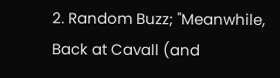2. Random Buzz; "Meanwhile, Back at Cavall (and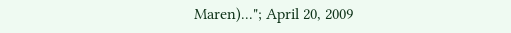Maren)..."; April 20, 2009